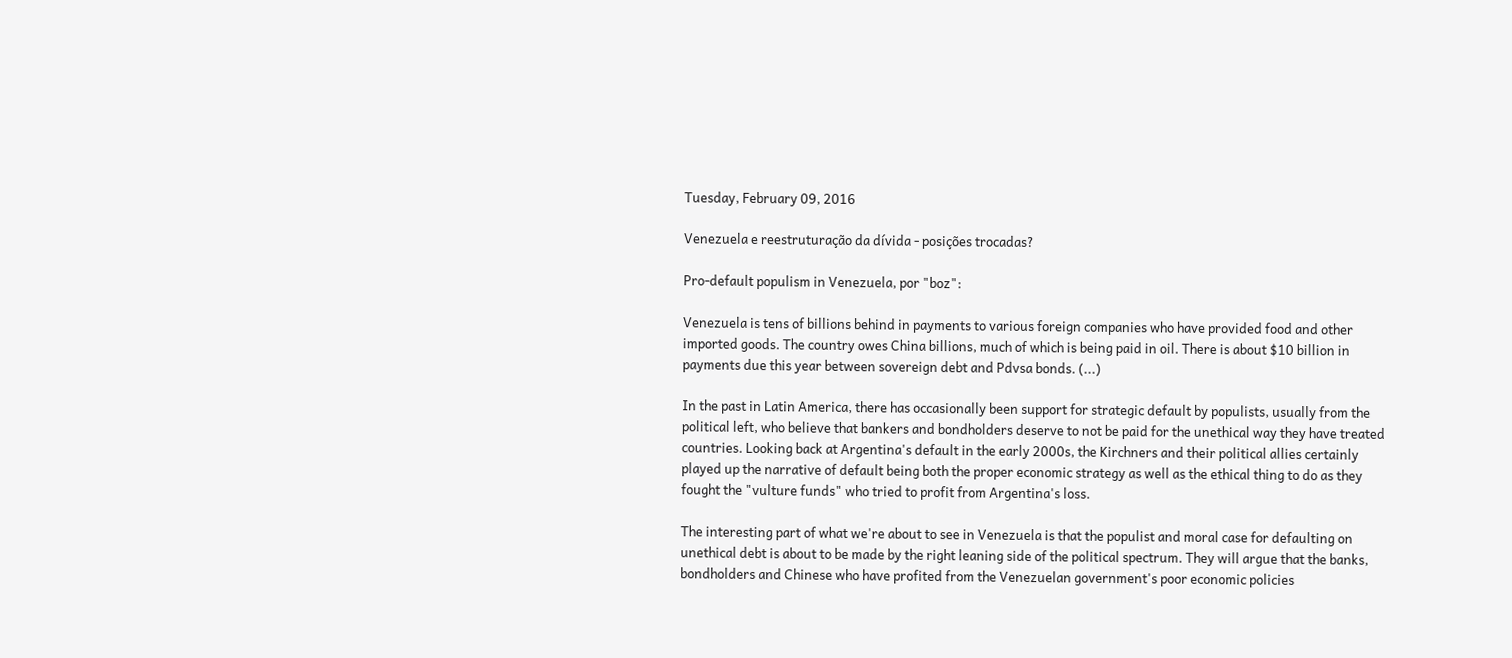Tuesday, February 09, 2016

Venezuela e reestruturação da dívida - posições trocadas?

Pro-default populism in Venezuela, por "boz":

Venezuela is tens of billions behind in payments to various foreign companies who have provided food and other imported goods. The country owes China billions, much of which is being paid in oil. There is about $10 billion in payments due this year between sovereign debt and Pdvsa bonds. (...)

In the past in Latin America, there has occasionally been support for strategic default by populists, usually from the political left, who believe that bankers and bondholders deserve to not be paid for the unethical way they have treated countries. Looking back at Argentina's default in the early 2000s, the Kirchners and their political allies certainly played up the narrative of default being both the proper economic strategy as well as the ethical thing to do as they fought the "vulture funds" who tried to profit from Argentina's loss.

The interesting part of what we're about to see in Venezuela is that the populist and moral case for defaulting on unethical debt is about to be made by the right leaning side of the political spectrum. They will argue that the banks, bondholders and Chinese who have profited from the Venezuelan government's poor economic policies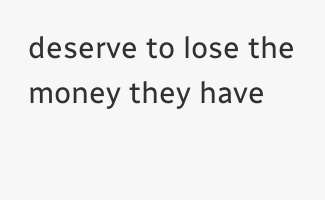deserve to lose the money they have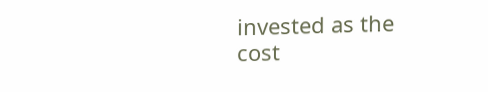invested as the cost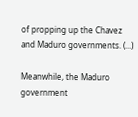of propping up the Chavez and Maduro governments. (...)

Meanwhile, the Maduro government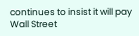continues to insist it will pay Wall Street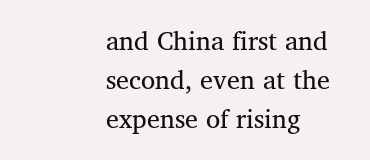and China first and second, even at the expense of rising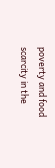poverty and food scarcity in the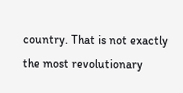country. That is not exactly the most revolutionary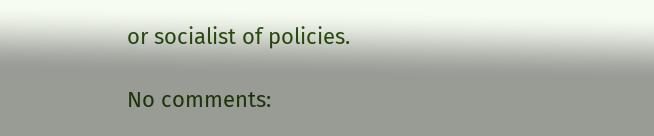or socialist of policies.

No comments: